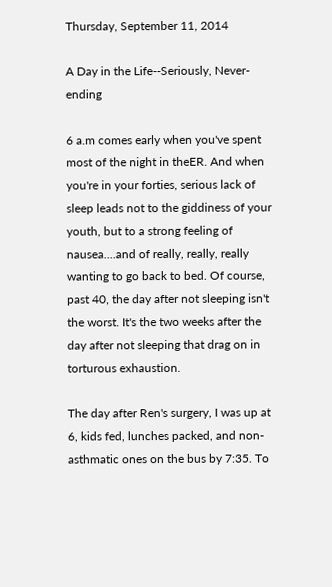Thursday, September 11, 2014

A Day in the Life--Seriously, Never-ending

6 a.m comes early when you've spent most of the night in theER. And when you're in your forties, serious lack of sleep leads not to the giddiness of your youth, but to a strong feeling of nausea....and of really, really, really wanting to go back to bed. Of course, past 40, the day after not sleeping isn't the worst. It's the two weeks after the day after not sleeping that drag on in torturous exhaustion.

The day after Ren's surgery, I was up at 6, kids fed, lunches packed, and non-asthmatic ones on the bus by 7:35. To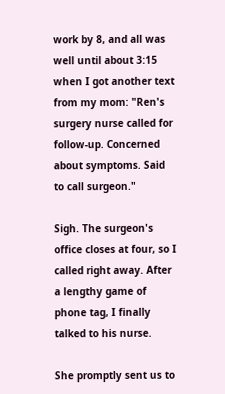work by 8, and all was well until about 3:15 when I got another text from my mom: "Ren's surgery nurse called for follow-up. Concerned about symptoms. Said to call surgeon."

Sigh. The surgeon's office closes at four, so I called right away. After a lengthy game of phone tag, I finally talked to his nurse.

She promptly sent us to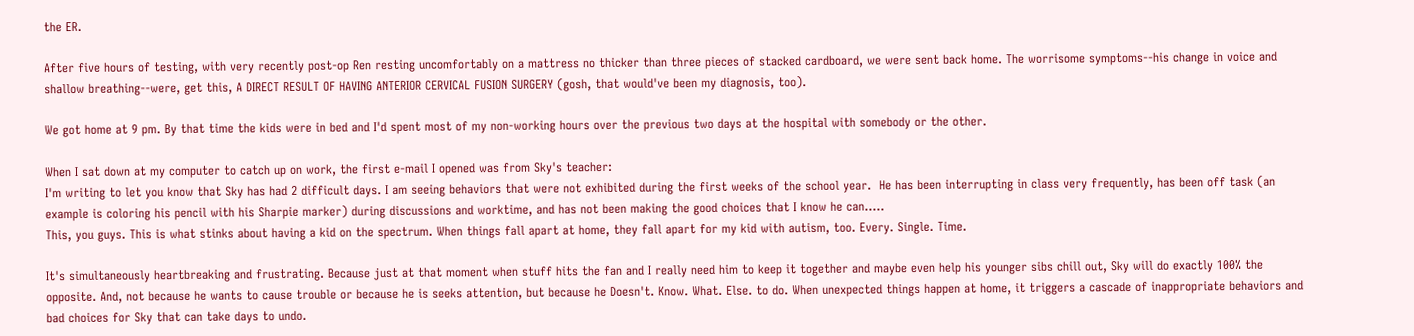the ER.

After five hours of testing, with very recently post-op Ren resting uncomfortably on a mattress no thicker than three pieces of stacked cardboard, we were sent back home. The worrisome symptoms--his change in voice and shallow breathing--were, get this, A DIRECT RESULT OF HAVING ANTERIOR CERVICAL FUSION SURGERY (gosh, that would've been my diagnosis, too).

We got home at 9 pm. By that time the kids were in bed and I'd spent most of my non-working hours over the previous two days at the hospital with somebody or the other.

When I sat down at my computer to catch up on work, the first e-mail I opened was from Sky's teacher:
I'm writing to let you know that Sky has had 2 difficult days. I am seeing behaviors that were not exhibited during the first weeks of the school year.  He has been interrupting in class very frequently, has been off task (an example is coloring his pencil with his Sharpie marker) during discussions and worktime, and has not been making the good choices that I know he can.....
This, you guys. This is what stinks about having a kid on the spectrum. When things fall apart at home, they fall apart for my kid with autism, too. Every. Single. Time.

It's simultaneously heartbreaking and frustrating. Because just at that moment when stuff hits the fan and I really need him to keep it together and maybe even help his younger sibs chill out, Sky will do exactly 100% the opposite. And, not because he wants to cause trouble or because he is seeks attention, but because he Doesn't. Know. What. Else. to do. When unexpected things happen at home, it triggers a cascade of inappropriate behaviors and bad choices for Sky that can take days to undo.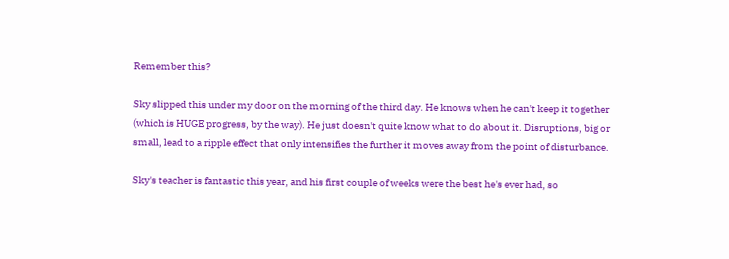Remember this?

Sky slipped this under my door on the morning of the third day. He knows when he can't keep it together (which is HUGE progress, by the way). He just doesn't quite know what to do about it. Disruptions, big or small, lead to a ripple effect that only intensifies the further it moves away from the point of disturbance.

Sky's teacher is fantastic this year, and his first couple of weeks were the best he's ever had, so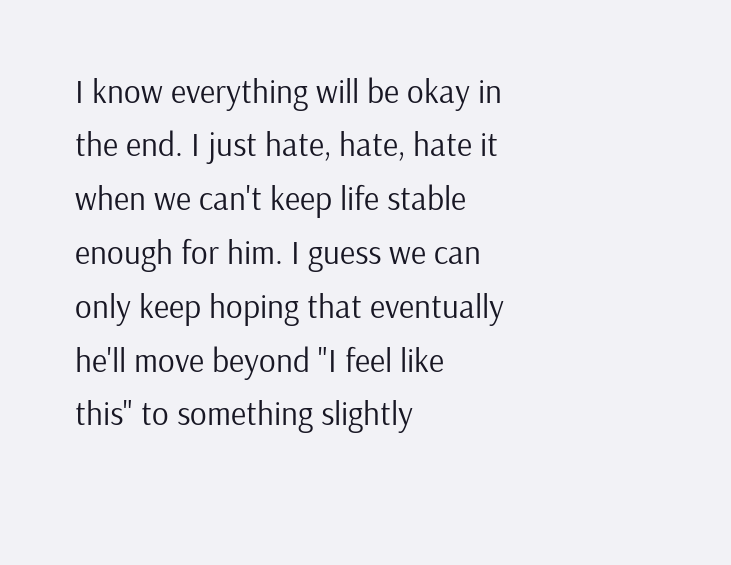I know everything will be okay in the end. I just hate, hate, hate it when we can't keep life stable enough for him. I guess we can only keep hoping that eventually he'll move beyond "I feel like this" to something slightly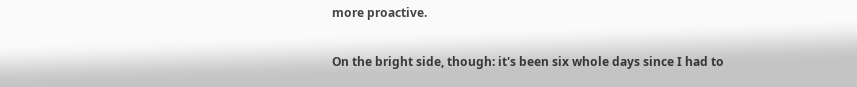more proactive.

On the bright side, though: it's been six whole days since I had to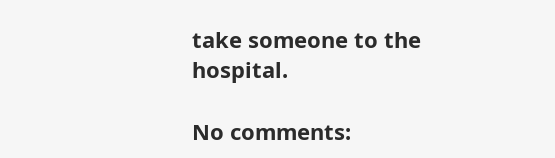take someone to the hospital.

No comments: